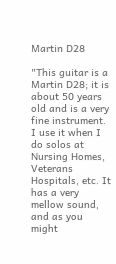Martin D28

"This guitar is a Martin D28; it is about 50 years old and is a very fine instrument. I use it when I do solos at Nursing Homes, Veterans Hospitals, etc. It has a very mellow sound, and as you might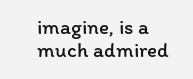imagine, is a much admired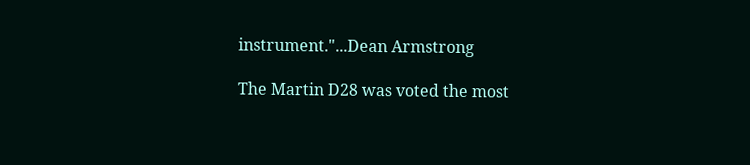instrument."...Dean Armstrong

The Martin D28 was voted the most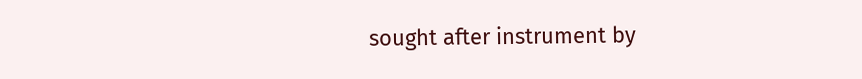sought after instrument by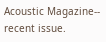Acoustic Magazine-- recent issue.